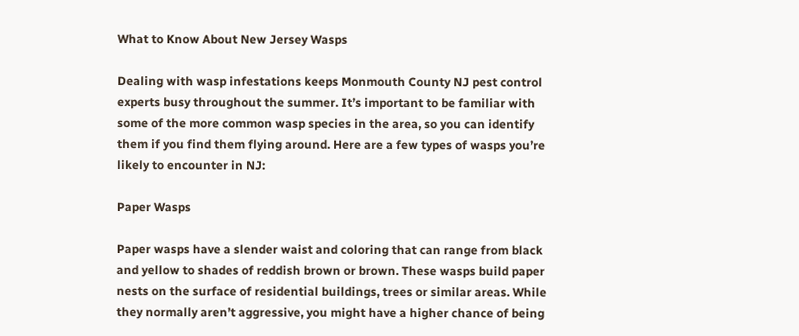What to Know About New Jersey Wasps

Dealing with wasp infestations keeps Monmouth County NJ pest control experts busy throughout the summer. It’s important to be familiar with some of the more common wasp species in the area, so you can identify them if you find them flying around. Here are a few types of wasps you’re likely to encounter in NJ:

Paper Wasps

Paper wasps have a slender waist and coloring that can range from black and yellow to shades of reddish brown or brown. These wasps build paper nests on the surface of residential buildings, trees or similar areas. While they normally aren’t aggressive, you might have a higher chance of being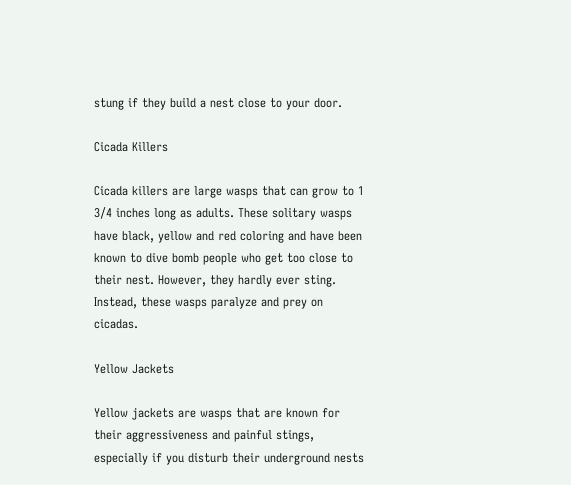stung if they build a nest close to your door.

Cicada Killers

Cicada killers are large wasps that can grow to 1 3/4 inches long as adults. These solitary wasps have black, yellow and red coloring and have been known to dive bomb people who get too close to their nest. However, they hardly ever sting. Instead, these wasps paralyze and prey on cicadas.

Yellow Jackets

Yellow jackets are wasps that are known for their aggressiveness and painful stings, especially if you disturb their underground nests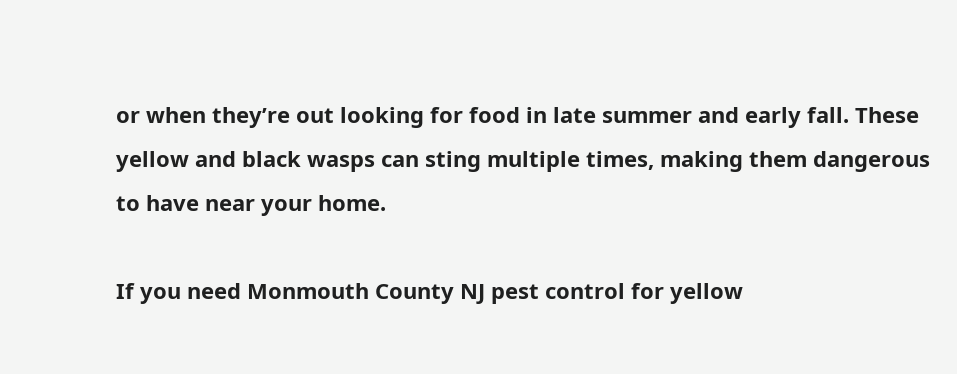or when they’re out looking for food in late summer and early fall. These yellow and black wasps can sting multiple times, making them dangerous to have near your home.

If you need Monmouth County NJ pest control for yellow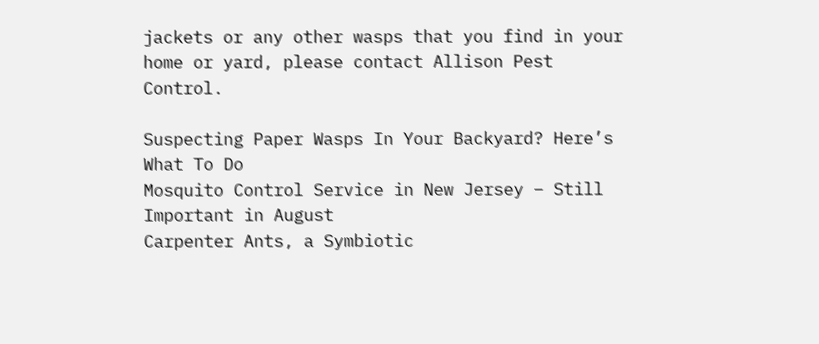jackets or any other wasps that you find in your home or yard, please contact Allison Pest Control.

Suspecting Paper Wasps In Your Backyard? Here’s What To Do
Mosquito Control Service in New Jersey – Still Important in August
Carpenter Ants, a Symbiotic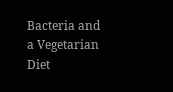Bacteria and a Vegetarian Diet